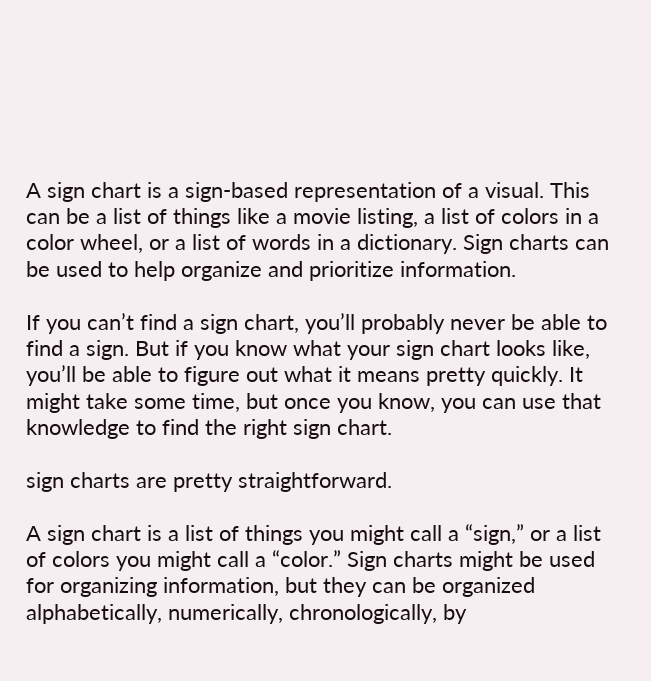A sign chart is a sign-based representation of a visual. This can be a list of things like a movie listing, a list of colors in a color wheel, or a list of words in a dictionary. Sign charts can be used to help organize and prioritize information.

If you can’t find a sign chart, you’ll probably never be able to find a sign. But if you know what your sign chart looks like, you’ll be able to figure out what it means pretty quickly. It might take some time, but once you know, you can use that knowledge to find the right sign chart.

sign charts are pretty straightforward.

A sign chart is a list of things you might call a “sign,” or a list of colors you might call a “color.” Sign charts might be used for organizing information, but they can be organized alphabetically, numerically, chronologically, by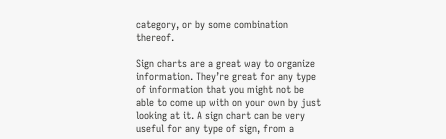category, or by some combination thereof.

Sign charts are a great way to organize information. They’re great for any type of information that you might not be able to come up with on your own by just looking at it. A sign chart can be very useful for any type of sign, from a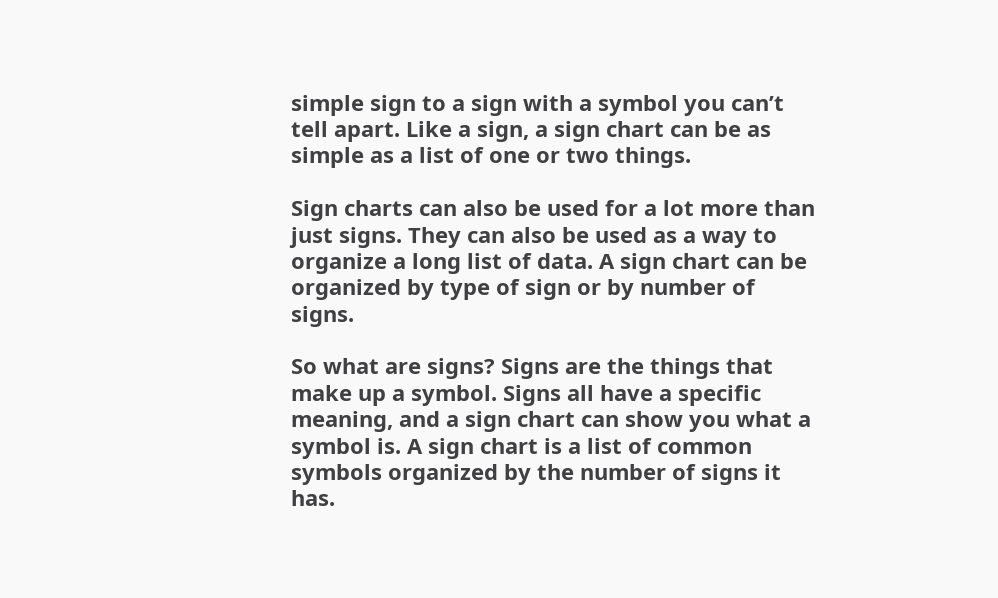simple sign to a sign with a symbol you can’t tell apart. Like a sign, a sign chart can be as simple as a list of one or two things.

Sign charts can also be used for a lot more than just signs. They can also be used as a way to organize a long list of data. A sign chart can be organized by type of sign or by number of signs.

So what are signs? Signs are the things that make up a symbol. Signs all have a specific meaning, and a sign chart can show you what a symbol is. A sign chart is a list of common symbols organized by the number of signs it has.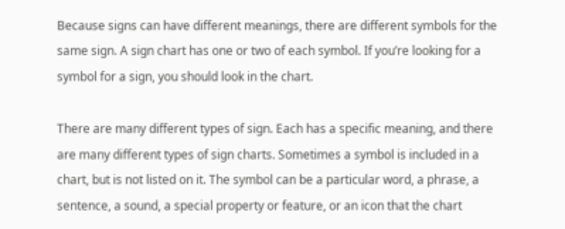Because signs can have different meanings, there are different symbols for the same sign. A sign chart has one or two of each symbol. If you’re looking for a symbol for a sign, you should look in the chart.

There are many different types of sign. Each has a specific meaning, and there are many different types of sign charts. Sometimes a symbol is included in a chart, but is not listed on it. The symbol can be a particular word, a phrase, a sentence, a sound, a special property or feature, or an icon that the chart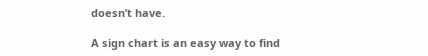doesn’t have.

A sign chart is an easy way to find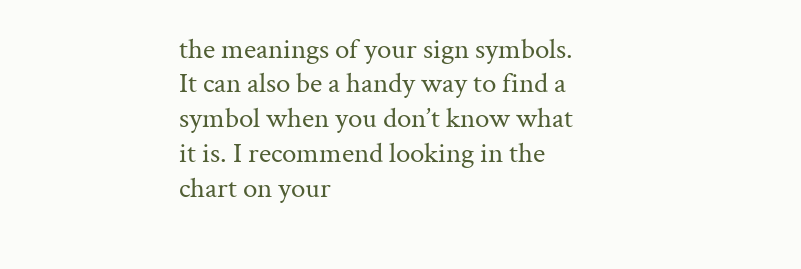the meanings of your sign symbols. It can also be a handy way to find a symbol when you don’t know what it is. I recommend looking in the chart on your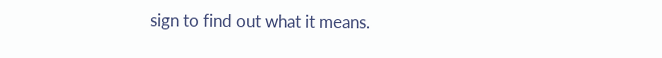sign to find out what it means.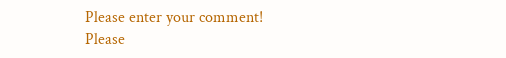Please enter your comment!
Please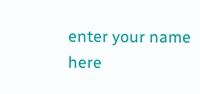enter your name here